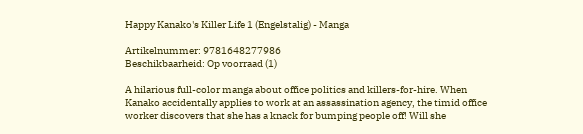Happy Kanako's Killer Life 1 (Engelstalig) - Manga

Artikelnummer: 9781648277986
Beschikbaarheid: Op voorraad (1)

A hilarious full-color manga about office politics and killers-for-hire. When Kanako accidentally applies to work at an assassination agency, the timid office worker discovers that she has a knack for bumping people off! Will she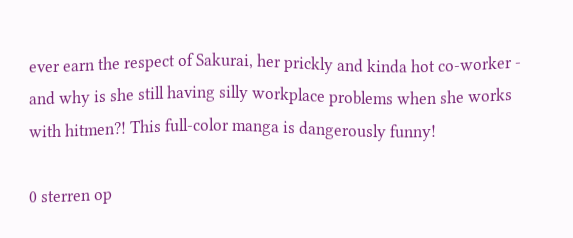ever earn the respect of Sakurai, her prickly and kinda hot co-worker - and why is she still having silly workplace problems when she works with hitmen?! This full-color manga is dangerously funny!

0 sterren op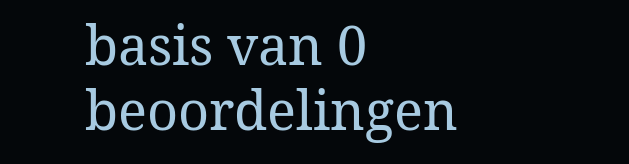basis van 0 beoordelingen